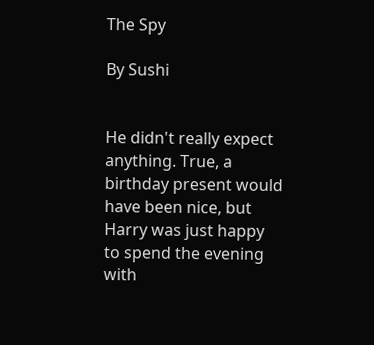The Spy

By Sushi


He didn't really expect anything. True, a birthday present would have been nice, but Harry was just happy to spend the evening with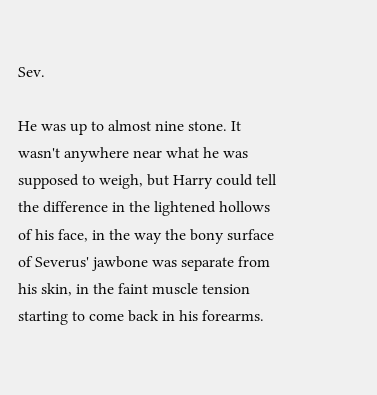Sev.

He was up to almost nine stone. It wasn't anywhere near what he was supposed to weigh, but Harry could tell the difference in the lightened hollows of his face, in the way the bony surface of Severus' jawbone was separate from his skin, in the faint muscle tension starting to come back in his forearms.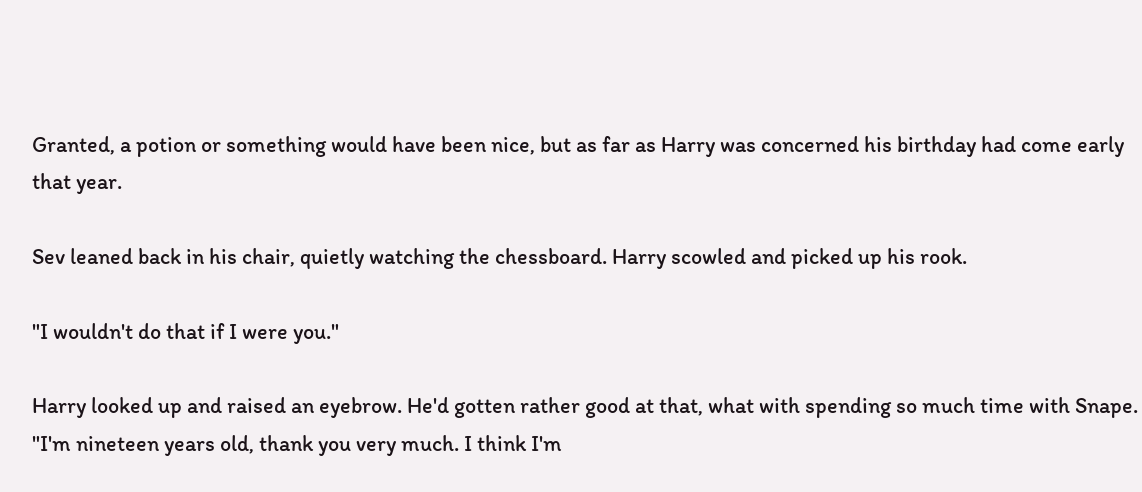Granted, a potion or something would have been nice, but as far as Harry was concerned his birthday had come early that year.

Sev leaned back in his chair, quietly watching the chessboard. Harry scowled and picked up his rook.

"I wouldn't do that if I were you."

Harry looked up and raised an eyebrow. He'd gotten rather good at that, what with spending so much time with Snape. "I'm nineteen years old, thank you very much. I think I'm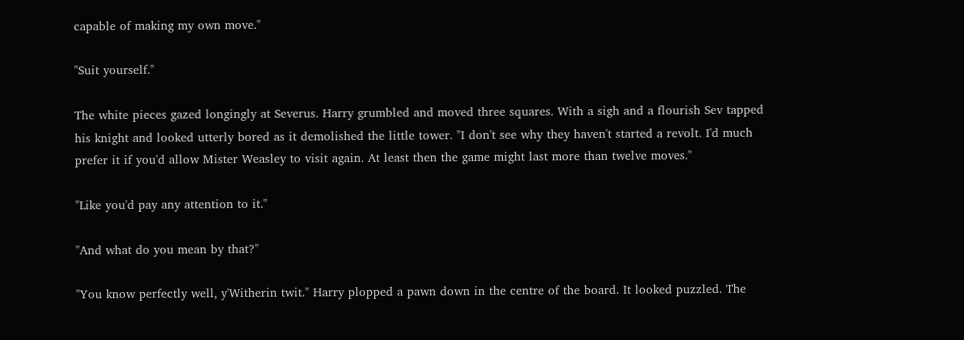capable of making my own move."

"Suit yourself."

The white pieces gazed longingly at Severus. Harry grumbled and moved three squares. With a sigh and a flourish Sev tapped his knight and looked utterly bored as it demolished the little tower. "I don't see why they haven't started a revolt. I'd much prefer it if you'd allow Mister Weasley to visit again. At least then the game might last more than twelve moves."

"Like you'd pay any attention to it."

"And what do you mean by that?"

"You know perfectly well, y'Witherin twit." Harry plopped a pawn down in the centre of the board. It looked puzzled. The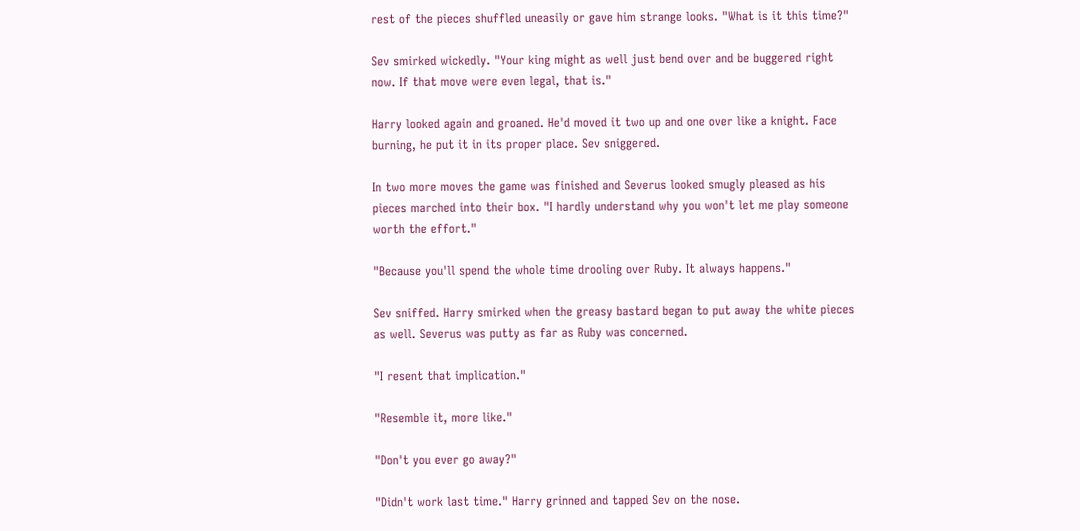rest of the pieces shuffled uneasily or gave him strange looks. "What is it this time?"

Sev smirked wickedly. "Your king might as well just bend over and be buggered right now. If that move were even legal, that is."

Harry looked again and groaned. He'd moved it two up and one over like a knight. Face burning, he put it in its proper place. Sev sniggered.

In two more moves the game was finished and Severus looked smugly pleased as his pieces marched into their box. "I hardly understand why you won't let me play someone worth the effort."

"Because you'll spend the whole time drooling over Ruby. It always happens."

Sev sniffed. Harry smirked when the greasy bastard began to put away the white pieces as well. Severus was putty as far as Ruby was concerned.

"I resent that implication."

"Resemble it, more like."

"Don't you ever go away?"

"Didn't work last time." Harry grinned and tapped Sev on the nose.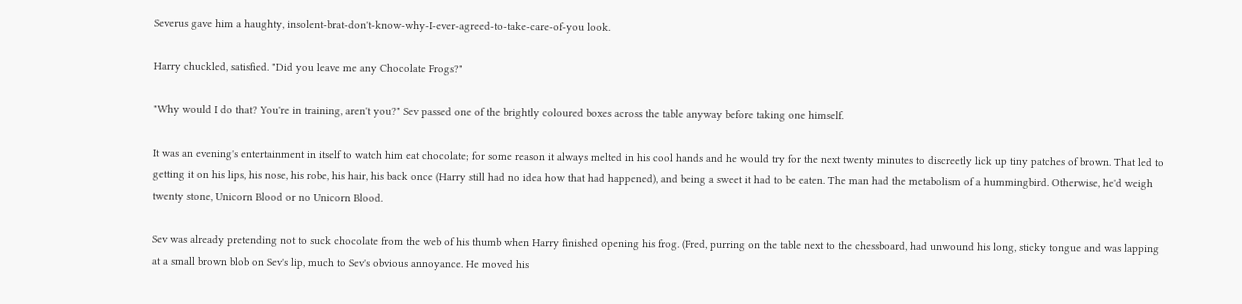Severus gave him a haughty, insolent-brat-don't-know-why-I-ever-agreed-to-take-care-of-you look.

Harry chuckled, satisfied. "Did you leave me any Chocolate Frogs?"

"Why would I do that? You're in training, aren't you?" Sev passed one of the brightly coloured boxes across the table anyway before taking one himself.

It was an evening's entertainment in itself to watch him eat chocolate; for some reason it always melted in his cool hands and he would try for the next twenty minutes to discreetly lick up tiny patches of brown. That led to getting it on his lips, his nose, his robe, his hair, his back once (Harry still had no idea how that had happened), and being a sweet it had to be eaten. The man had the metabolism of a hummingbird. Otherwise, he'd weigh twenty stone, Unicorn Blood or no Unicorn Blood.

Sev was already pretending not to suck chocolate from the web of his thumb when Harry finished opening his frog. (Fred, purring on the table next to the chessboard, had unwound his long, sticky tongue and was lapping at a small brown blob on Sev's lip, much to Sev's obvious annoyance. He moved his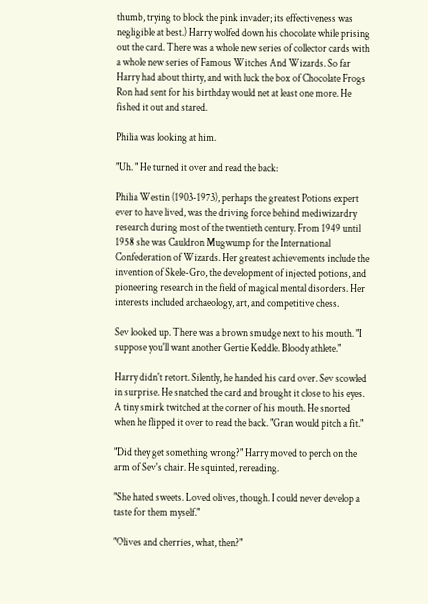thumb, trying to block the pink invader; its effectiveness was negligible at best.) Harry wolfed down his chocolate while prising out the card. There was a whole new series of collector cards with a whole new series of Famous Witches And Wizards. So far Harry had about thirty, and with luck the box of Chocolate Frogs Ron had sent for his birthday would net at least one more. He fished it out and stared.

Philia was looking at him.

"Uh. " He turned it over and read the back:

Philia Westin (1903-1973), perhaps the greatest Potions expert ever to have lived, was the driving force behind mediwizardry research during most of the twentieth century. From 1949 until 1958 she was Cauldron Mugwump for the International Confederation of Wizards. Her greatest achievements include the invention of Skele-Gro, the development of injected potions, and pioneering research in the field of magical mental disorders. Her interests included archaeology, art, and competitive chess.

Sev looked up. There was a brown smudge next to his mouth. "I suppose you'll want another Gertie Keddle. Bloody athlete."

Harry didn't retort. Silently, he handed his card over. Sev scowled in surprise. He snatched the card and brought it close to his eyes. A tiny smirk twitched at the corner of his mouth. He snorted when he flipped it over to read the back. "Gran would pitch a fit."

"Did they get something wrong?" Harry moved to perch on the arm of Sev's chair. He squinted, rereading.

"She hated sweets. Loved olives, though. I could never develop a taste for them myself."

"Olives and cherries, what, then?"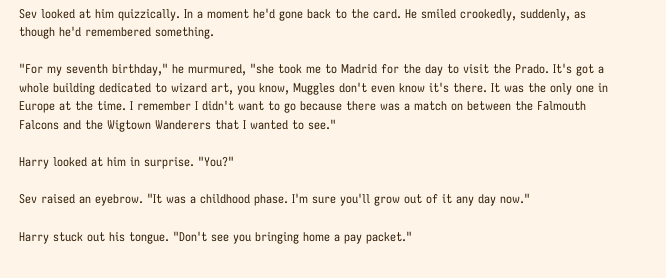Sev looked at him quizzically. In a moment he'd gone back to the card. He smiled crookedly, suddenly, as though he'd remembered something.

"For my seventh birthday," he murmured, "she took me to Madrid for the day to visit the Prado. It's got a whole building dedicated to wizard art, you know, Muggles don't even know it's there. It was the only one in Europe at the time. I remember I didn't want to go because there was a match on between the Falmouth Falcons and the Wigtown Wanderers that I wanted to see."

Harry looked at him in surprise. "You?"

Sev raised an eyebrow. "It was a childhood phase. I'm sure you'll grow out of it any day now."

Harry stuck out his tongue. "Don't see you bringing home a pay packet."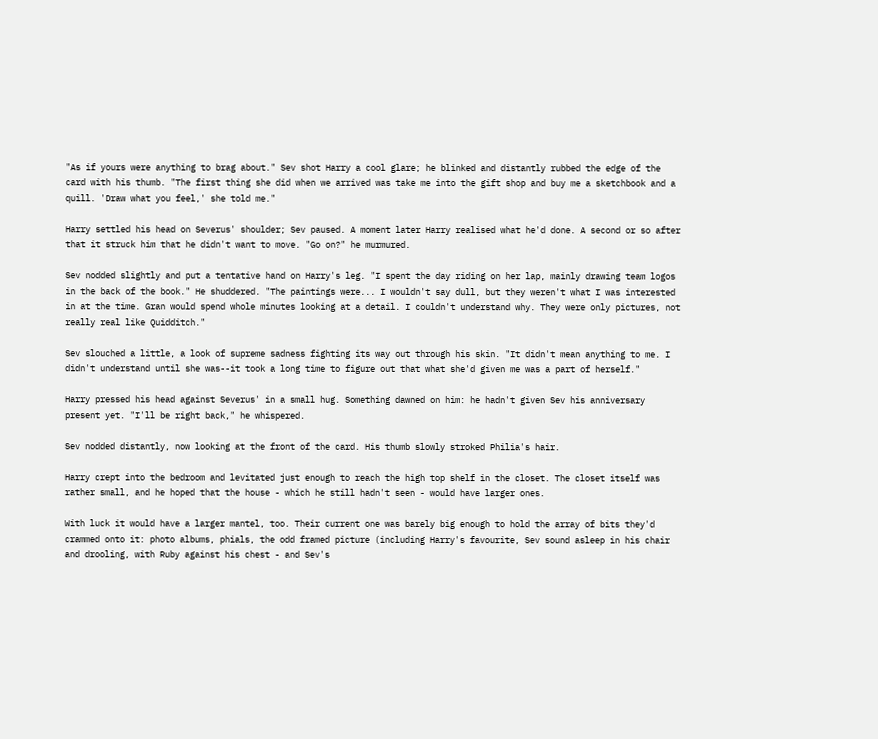"As if yours were anything to brag about." Sev shot Harry a cool glare; he blinked and distantly rubbed the edge of the card with his thumb. "The first thing she did when we arrived was take me into the gift shop and buy me a sketchbook and a quill. 'Draw what you feel,' she told me."

Harry settled his head on Severus' shoulder; Sev paused. A moment later Harry realised what he'd done. A second or so after that it struck him that he didn't want to move. "Go on?" he murmured.

Sev nodded slightly and put a tentative hand on Harry's leg. "I spent the day riding on her lap, mainly drawing team logos in the back of the book." He shuddered. "The paintings were... I wouldn't say dull, but they weren't what I was interested in at the time. Gran would spend whole minutes looking at a detail. I couldn't understand why. They were only pictures, not really real like Quidditch."

Sev slouched a little, a look of supreme sadness fighting its way out through his skin. "It didn't mean anything to me. I didn't understand until she was--it took a long time to figure out that what she'd given me was a part of herself."

Harry pressed his head against Severus' in a small hug. Something dawned on him: he hadn't given Sev his anniversary present yet. "I'll be right back," he whispered.

Sev nodded distantly, now looking at the front of the card. His thumb slowly stroked Philia's hair.

Harry crept into the bedroom and levitated just enough to reach the high top shelf in the closet. The closet itself was rather small, and he hoped that the house - which he still hadn't seen - would have larger ones.

With luck it would have a larger mantel, too. Their current one was barely big enough to hold the array of bits they'd crammed onto it: photo albums, phials, the odd framed picture (including Harry's favourite, Sev sound asleep in his chair and drooling, with Ruby against his chest - and Sev's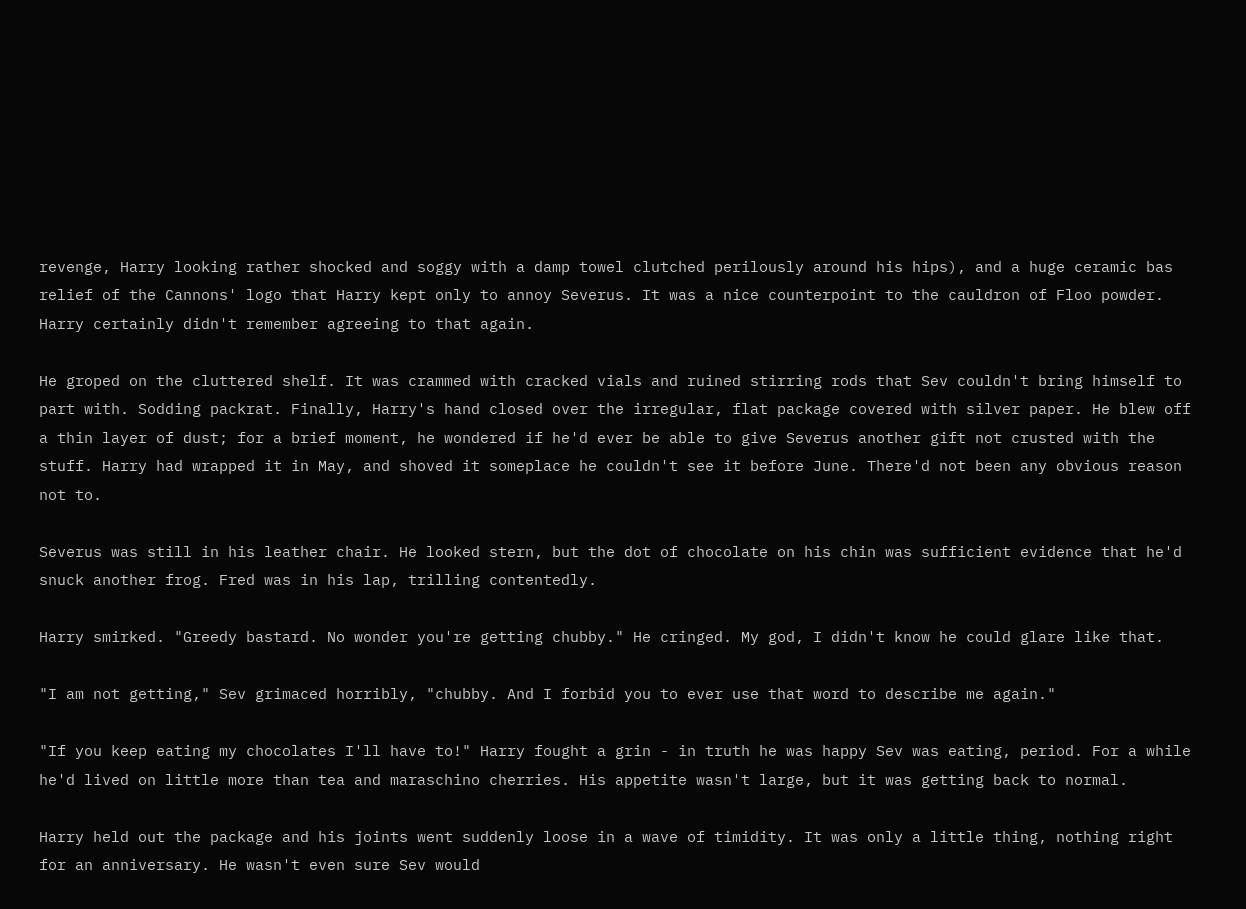revenge, Harry looking rather shocked and soggy with a damp towel clutched perilously around his hips), and a huge ceramic bas relief of the Cannons' logo that Harry kept only to annoy Severus. It was a nice counterpoint to the cauldron of Floo powder. Harry certainly didn't remember agreeing to that again.

He groped on the cluttered shelf. It was crammed with cracked vials and ruined stirring rods that Sev couldn't bring himself to part with. Sodding packrat. Finally, Harry's hand closed over the irregular, flat package covered with silver paper. He blew off a thin layer of dust; for a brief moment, he wondered if he'd ever be able to give Severus another gift not crusted with the stuff. Harry had wrapped it in May, and shoved it someplace he couldn't see it before June. There'd not been any obvious reason not to.

Severus was still in his leather chair. He looked stern, but the dot of chocolate on his chin was sufficient evidence that he'd snuck another frog. Fred was in his lap, trilling contentedly.

Harry smirked. "Greedy bastard. No wonder you're getting chubby." He cringed. My god, I didn't know he could glare like that.

"I am not getting," Sev grimaced horribly, "chubby. And I forbid you to ever use that word to describe me again."

"If you keep eating my chocolates I'll have to!" Harry fought a grin - in truth he was happy Sev was eating, period. For a while he'd lived on little more than tea and maraschino cherries. His appetite wasn't large, but it was getting back to normal.

Harry held out the package and his joints went suddenly loose in a wave of timidity. It was only a little thing, nothing right for an anniversary. He wasn't even sure Sev would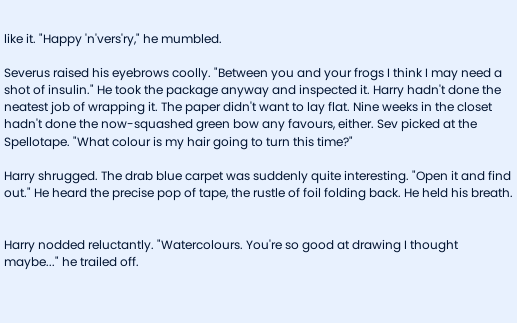like it. "Happy 'n'vers'ry," he mumbled.

Severus raised his eyebrows coolly. "Between you and your frogs I think I may need a shot of insulin." He took the package anyway and inspected it. Harry hadn't done the neatest job of wrapping it. The paper didn't want to lay flat. Nine weeks in the closet hadn't done the now-squashed green bow any favours, either. Sev picked at the Spellotape. "What colour is my hair going to turn this time?"

Harry shrugged. The drab blue carpet was suddenly quite interesting. "Open it and find out." He heard the precise pop of tape, the rustle of foil folding back. He held his breath.


Harry nodded reluctantly. "Watercolours. You're so good at drawing I thought maybe..." he trailed off.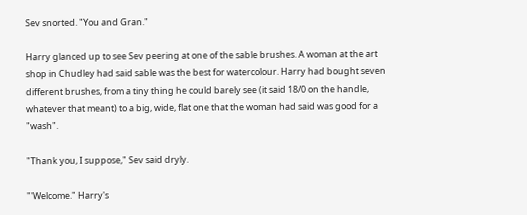Sev snorted. "You and Gran."

Harry glanced up to see Sev peering at one of the sable brushes. A woman at the art shop in Chudley had said sable was the best for watercolour. Harry had bought seven different brushes, from a tiny thing he could barely see (it said 18/0 on the handle, whatever that meant) to a big, wide, flat one that the woman had said was good for a "wash".

"Thank you, I suppose," Sev said dryly.

"'Welcome." Harry's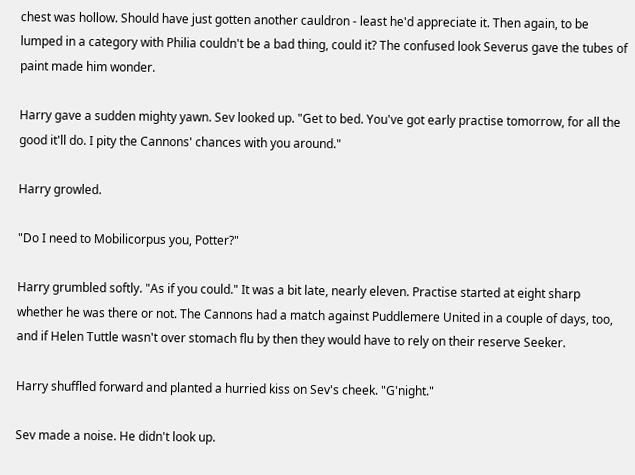chest was hollow. Should have just gotten another cauldron - least he'd appreciate it. Then again, to be lumped in a category with Philia couldn't be a bad thing, could it? The confused look Severus gave the tubes of paint made him wonder.

Harry gave a sudden mighty yawn. Sev looked up. "Get to bed. You've got early practise tomorrow, for all the good it'll do. I pity the Cannons' chances with you around."

Harry growled.

"Do I need to Mobilicorpus you, Potter?"

Harry grumbled softly. "As if you could." It was a bit late, nearly eleven. Practise started at eight sharp whether he was there or not. The Cannons had a match against Puddlemere United in a couple of days, too, and if Helen Tuttle wasn't over stomach flu by then they would have to rely on their reserve Seeker.

Harry shuffled forward and planted a hurried kiss on Sev's cheek. "G'night."

Sev made a noise. He didn't look up.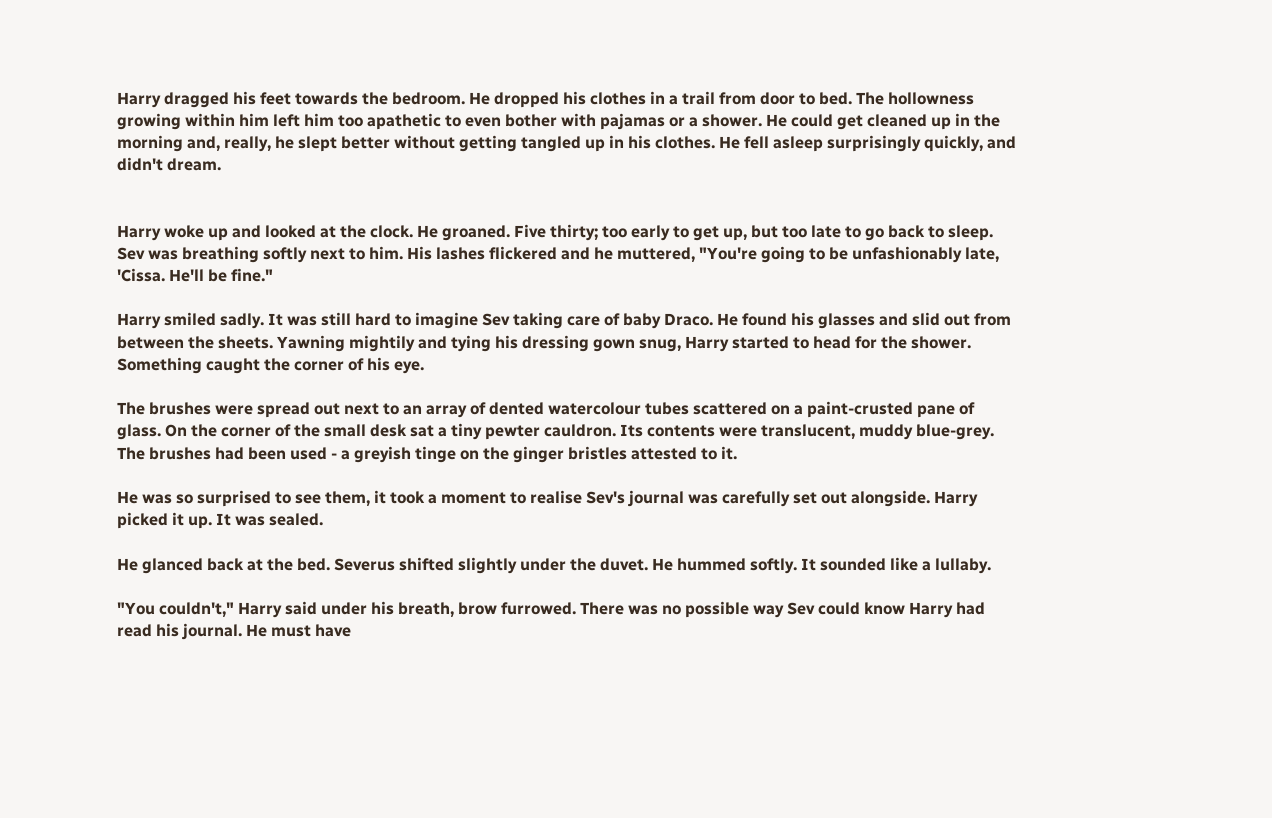Harry dragged his feet towards the bedroom. He dropped his clothes in a trail from door to bed. The hollowness growing within him left him too apathetic to even bother with pajamas or a shower. He could get cleaned up in the morning and, really, he slept better without getting tangled up in his clothes. He fell asleep surprisingly quickly, and didn't dream.


Harry woke up and looked at the clock. He groaned. Five thirty; too early to get up, but too late to go back to sleep. Sev was breathing softly next to him. His lashes flickered and he muttered, "You're going to be unfashionably late, 'Cissa. He'll be fine."

Harry smiled sadly. It was still hard to imagine Sev taking care of baby Draco. He found his glasses and slid out from between the sheets. Yawning mightily and tying his dressing gown snug, Harry started to head for the shower. Something caught the corner of his eye.

The brushes were spread out next to an array of dented watercolour tubes scattered on a paint-crusted pane of glass. On the corner of the small desk sat a tiny pewter cauldron. Its contents were translucent, muddy blue-grey. The brushes had been used - a greyish tinge on the ginger bristles attested to it.

He was so surprised to see them, it took a moment to realise Sev's journal was carefully set out alongside. Harry picked it up. It was sealed.

He glanced back at the bed. Severus shifted slightly under the duvet. He hummed softly. It sounded like a lullaby.

"You couldn't," Harry said under his breath, brow furrowed. There was no possible way Sev could know Harry had read his journal. He must have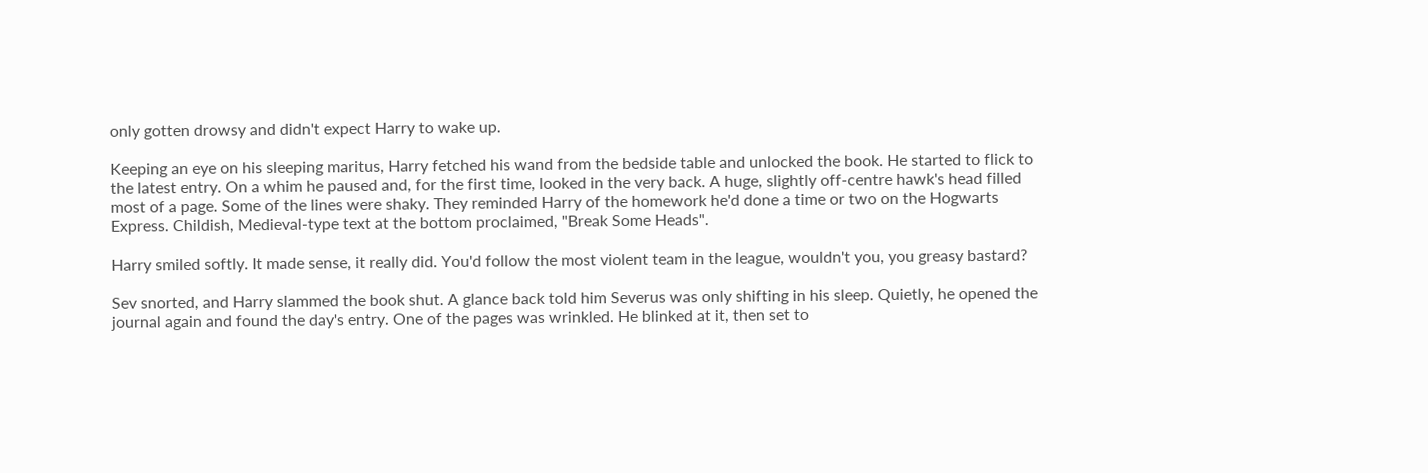only gotten drowsy and didn't expect Harry to wake up.

Keeping an eye on his sleeping maritus, Harry fetched his wand from the bedside table and unlocked the book. He started to flick to the latest entry. On a whim he paused and, for the first time, looked in the very back. A huge, slightly off-centre hawk's head filled most of a page. Some of the lines were shaky. They reminded Harry of the homework he'd done a time or two on the Hogwarts Express. Childish, Medieval-type text at the bottom proclaimed, "Break Some Heads".

Harry smiled softly. It made sense, it really did. You'd follow the most violent team in the league, wouldn't you, you greasy bastard?

Sev snorted, and Harry slammed the book shut. A glance back told him Severus was only shifting in his sleep. Quietly, he opened the journal again and found the day's entry. One of the pages was wrinkled. He blinked at it, then set to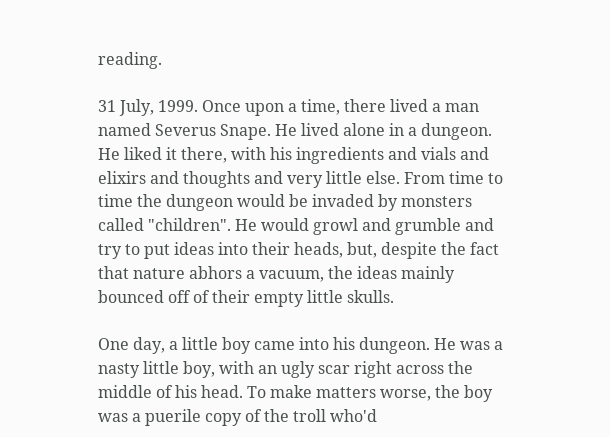reading.

31 July, 1999. Once upon a time, there lived a man named Severus Snape. He lived alone in a dungeon. He liked it there, with his ingredients and vials and elixirs and thoughts and very little else. From time to time the dungeon would be invaded by monsters called "children". He would growl and grumble and try to put ideas into their heads, but, despite the fact that nature abhors a vacuum, the ideas mainly bounced off of their empty little skulls.

One day, a little boy came into his dungeon. He was a nasty little boy, with an ugly scar right across the middle of his head. To make matters worse, the boy was a puerile copy of the troll who'd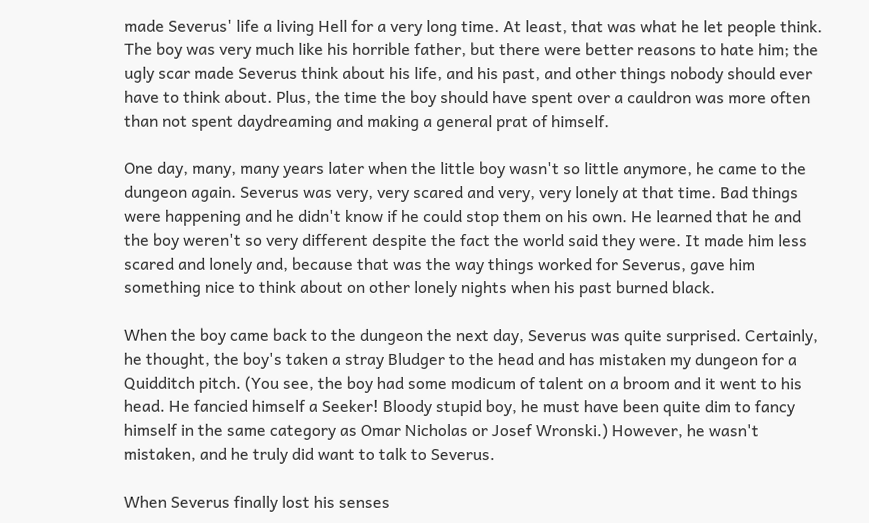made Severus' life a living Hell for a very long time. At least, that was what he let people think. The boy was very much like his horrible father, but there were better reasons to hate him; the ugly scar made Severus think about his life, and his past, and other things nobody should ever have to think about. Plus, the time the boy should have spent over a cauldron was more often than not spent daydreaming and making a general prat of himself.

One day, many, many years later when the little boy wasn't so little anymore, he came to the dungeon again. Severus was very, very scared and very, very lonely at that time. Bad things were happening and he didn't know if he could stop them on his own. He learned that he and the boy weren't so very different despite the fact the world said they were. It made him less scared and lonely and, because that was the way things worked for Severus, gave him something nice to think about on other lonely nights when his past burned black.

When the boy came back to the dungeon the next day, Severus was quite surprised. Certainly, he thought, the boy's taken a stray Bludger to the head and has mistaken my dungeon for a Quidditch pitch. (You see, the boy had some modicum of talent on a broom and it went to his head. He fancied himself a Seeker! Bloody stupid boy, he must have been quite dim to fancy himself in the same category as Omar Nicholas or Josef Wronski.) However, he wasn't mistaken, and he truly did want to talk to Severus.

When Severus finally lost his senses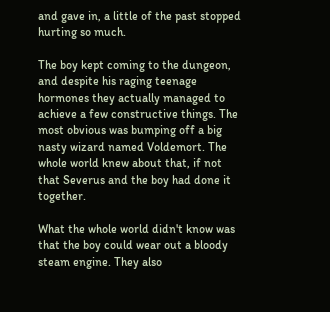and gave in, a little of the past stopped hurting so much.

The boy kept coming to the dungeon, and despite his raging teenage hormones they actually managed to achieve a few constructive things. The most obvious was bumping off a big nasty wizard named Voldemort. The whole world knew about that, if not that Severus and the boy had done it together.

What the whole world didn't know was that the boy could wear out a bloody steam engine. They also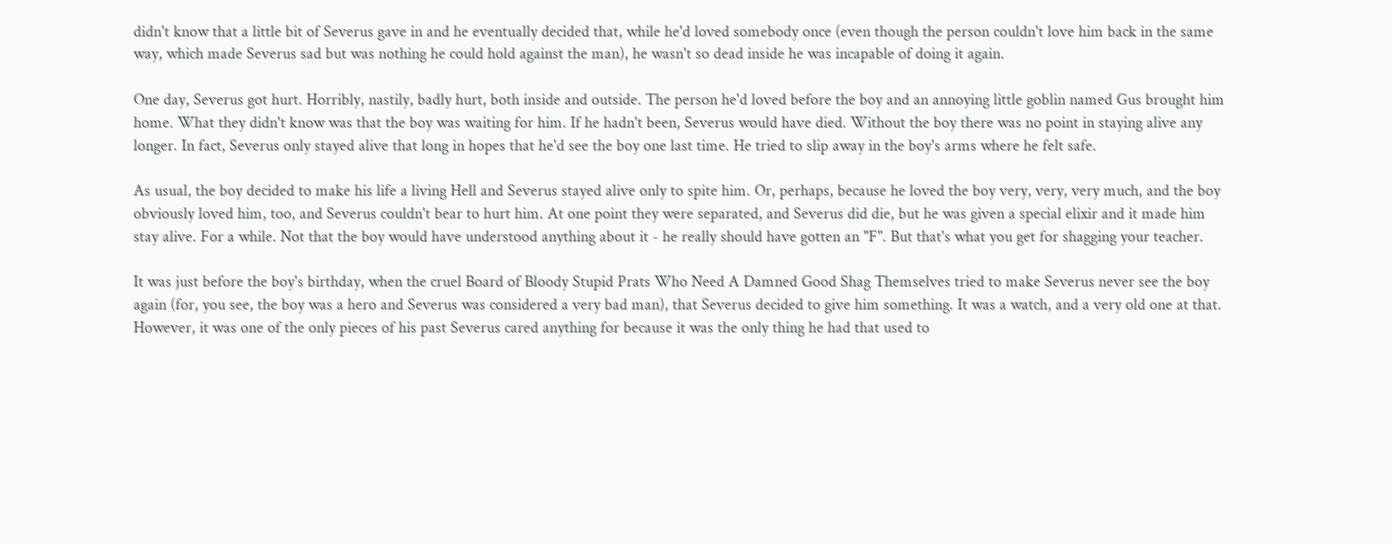didn't know that a little bit of Severus gave in and he eventually decided that, while he'd loved somebody once (even though the person couldn't love him back in the same way, which made Severus sad but was nothing he could hold against the man), he wasn't so dead inside he was incapable of doing it again.

One day, Severus got hurt. Horribly, nastily, badly hurt, both inside and outside. The person he'd loved before the boy and an annoying little goblin named Gus brought him home. What they didn't know was that the boy was waiting for him. If he hadn't been, Severus would have died. Without the boy there was no point in staying alive any longer. In fact, Severus only stayed alive that long in hopes that he'd see the boy one last time. He tried to slip away in the boy's arms where he felt safe.

As usual, the boy decided to make his life a living Hell and Severus stayed alive only to spite him. Or, perhaps, because he loved the boy very, very, very much, and the boy obviously loved him, too, and Severus couldn't bear to hurt him. At one point they were separated, and Severus did die, but he was given a special elixir and it made him stay alive. For a while. Not that the boy would have understood anything about it - he really should have gotten an "F". But that's what you get for shagging your teacher.

It was just before the boy's birthday, when the cruel Board of Bloody Stupid Prats Who Need A Damned Good Shag Themselves tried to make Severus never see the boy again (for, you see, the boy was a hero and Severus was considered a very bad man), that Severus decided to give him something. It was a watch, and a very old one at that. However, it was one of the only pieces of his past Severus cared anything for because it was the only thing he had that used to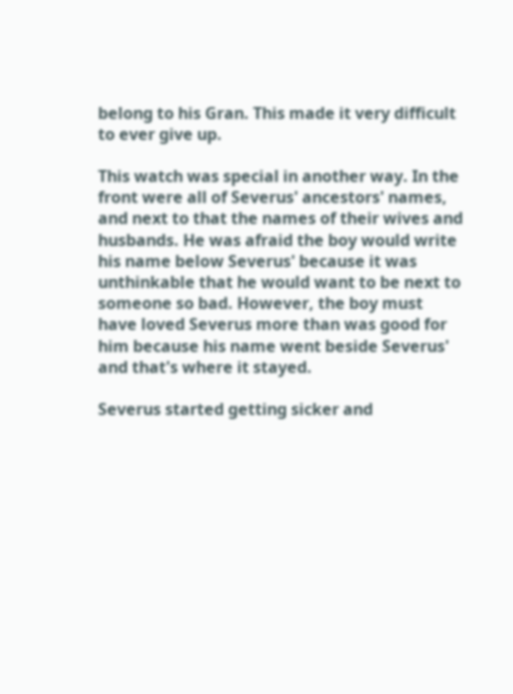belong to his Gran. This made it very difficult to ever give up.

This watch was special in another way. In the front were all of Severus' ancestors' names, and next to that the names of their wives and husbands. He was afraid the boy would write his name below Severus' because it was unthinkable that he would want to be next to someone so bad. However, the boy must have loved Severus more than was good for him because his name went beside Severus' and that's where it stayed.

Severus started getting sicker and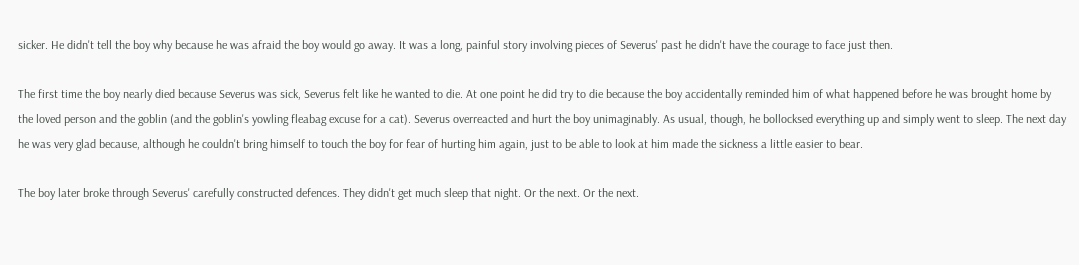sicker. He didn't tell the boy why because he was afraid the boy would go away. It was a long, painful story involving pieces of Severus' past he didn't have the courage to face just then.

The first time the boy nearly died because Severus was sick, Severus felt like he wanted to die. At one point he did try to die because the boy accidentally reminded him of what happened before he was brought home by the loved person and the goblin (and the goblin's yowling fleabag excuse for a cat). Severus overreacted and hurt the boy unimaginably. As usual, though, he bollocksed everything up and simply went to sleep. The next day he was very glad because, although he couldn't bring himself to touch the boy for fear of hurting him again, just to be able to look at him made the sickness a little easier to bear.

The boy later broke through Severus' carefully constructed defences. They didn't get much sleep that night. Or the next. Or the next.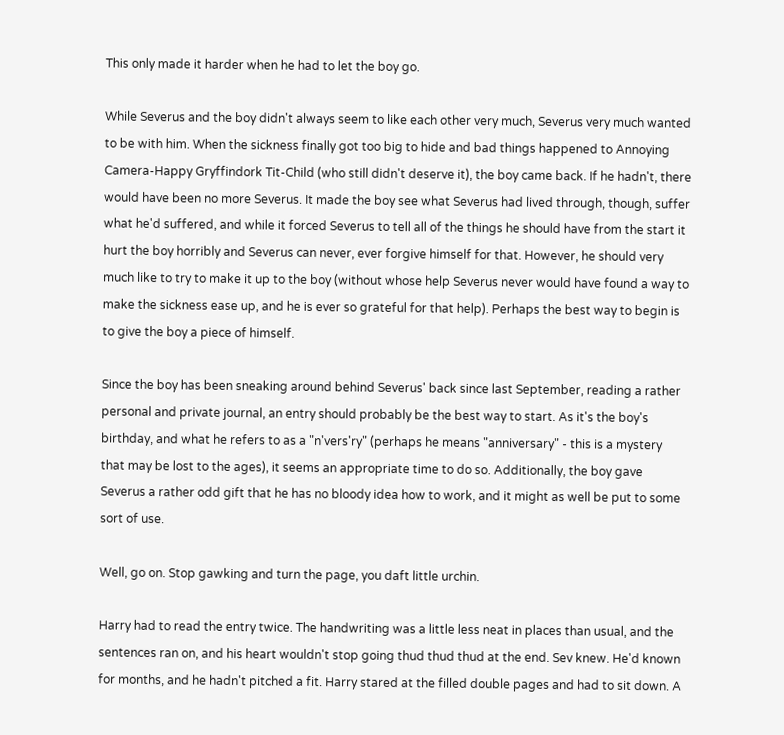This only made it harder when he had to let the boy go.

While Severus and the boy didn't always seem to like each other very much, Severus very much wanted to be with him. When the sickness finally got too big to hide and bad things happened to Annoying Camera-Happy Gryffindork Tit-Child (who still didn't deserve it), the boy came back. If he hadn't, there would have been no more Severus. It made the boy see what Severus had lived through, though, suffer what he'd suffered, and while it forced Severus to tell all of the things he should have from the start it hurt the boy horribly and Severus can never, ever forgive himself for that. However, he should very much like to try to make it up to the boy (without whose help Severus never would have found a way to make the sickness ease up, and he is ever so grateful for that help). Perhaps the best way to begin is to give the boy a piece of himself.

Since the boy has been sneaking around behind Severus' back since last September, reading a rather personal and private journal, an entry should probably be the best way to start. As it's the boy's birthday, and what he refers to as a "n'vers'ry" (perhaps he means "anniversary" - this is a mystery that may be lost to the ages), it seems an appropriate time to do so. Additionally, the boy gave Severus a rather odd gift that he has no bloody idea how to work, and it might as well be put to some sort of use.

Well, go on. Stop gawking and turn the page, you daft little urchin.

Harry had to read the entry twice. The handwriting was a little less neat in places than usual, and the sentences ran on, and his heart wouldn't stop going thud thud thud at the end. Sev knew. He'd known for months, and he hadn't pitched a fit. Harry stared at the filled double pages and had to sit down. A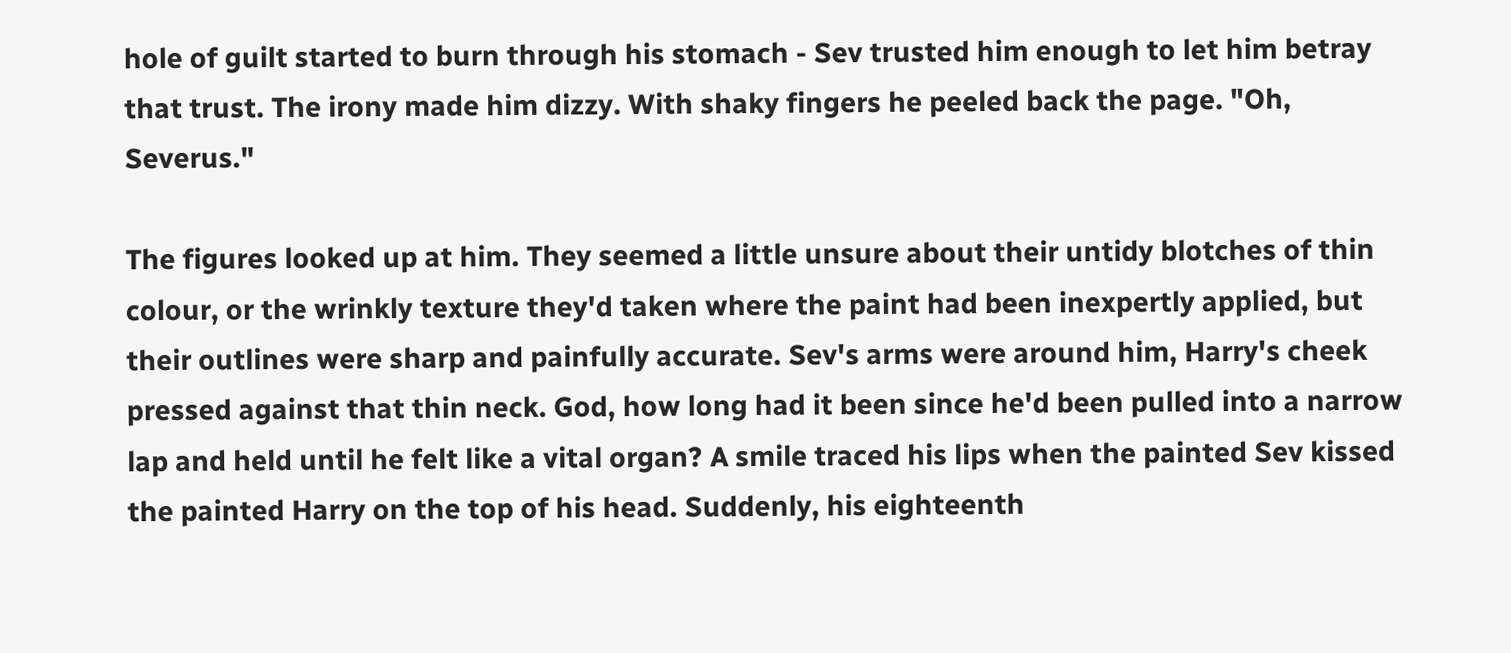hole of guilt started to burn through his stomach - Sev trusted him enough to let him betray that trust. The irony made him dizzy. With shaky fingers he peeled back the page. "Oh, Severus."

The figures looked up at him. They seemed a little unsure about their untidy blotches of thin colour, or the wrinkly texture they'd taken where the paint had been inexpertly applied, but their outlines were sharp and painfully accurate. Sev's arms were around him, Harry's cheek pressed against that thin neck. God, how long had it been since he'd been pulled into a narrow lap and held until he felt like a vital organ? A smile traced his lips when the painted Sev kissed the painted Harry on the top of his head. Suddenly, his eighteenth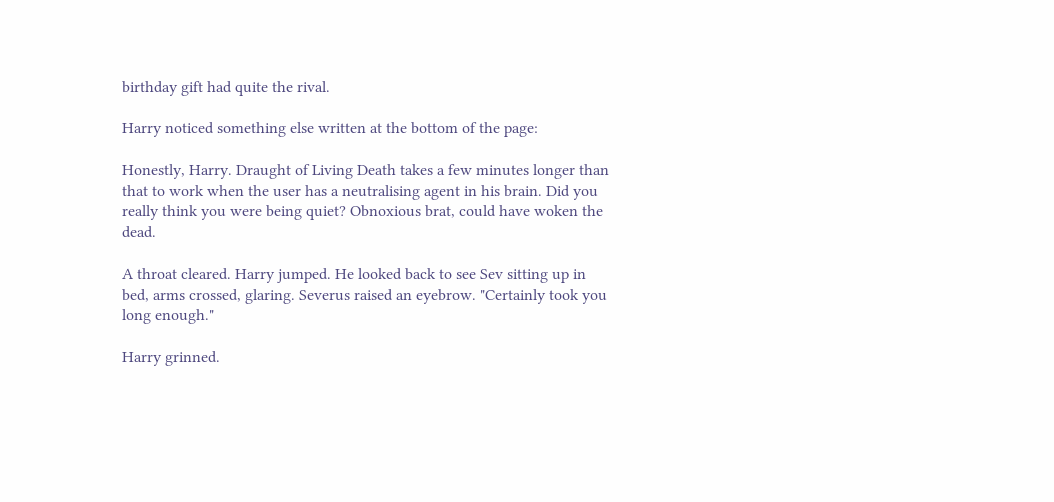birthday gift had quite the rival.

Harry noticed something else written at the bottom of the page:

Honestly, Harry. Draught of Living Death takes a few minutes longer than that to work when the user has a neutralising agent in his brain. Did you really think you were being quiet? Obnoxious brat, could have woken the dead.

A throat cleared. Harry jumped. He looked back to see Sev sitting up in bed, arms crossed, glaring. Severus raised an eyebrow. "Certainly took you long enough."

Harry grinned.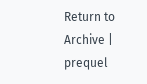Return to Archive | prequel